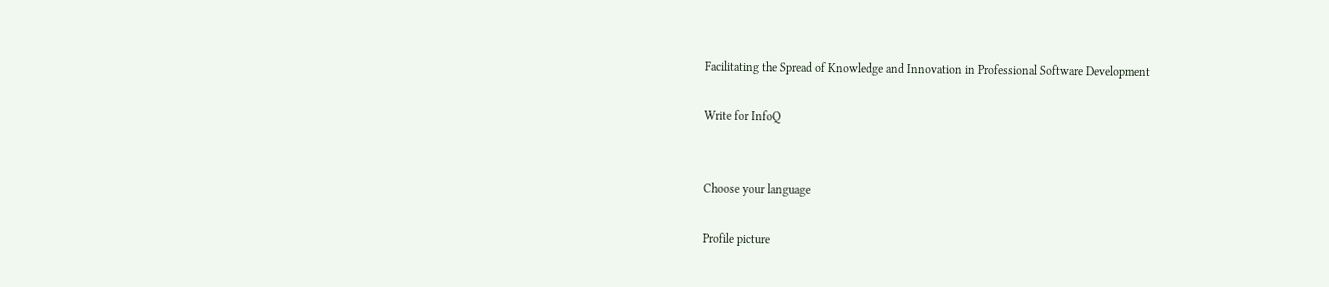Facilitating the Spread of Knowledge and Innovation in Professional Software Development

Write for InfoQ


Choose your language

Profile picture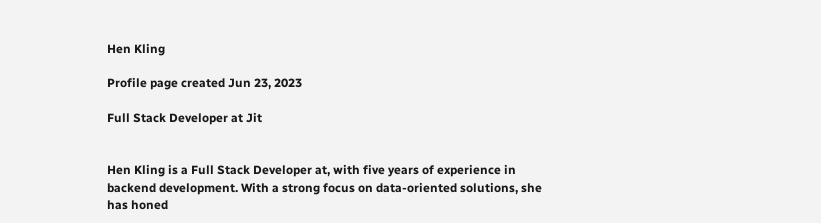Hen Kling

Profile page created Jun 23, 2023

Full Stack Developer at Jit


Hen Kling is a Full Stack Developer at, with five years of experience in backend development. With a strong focus on data-oriented solutions, she has honed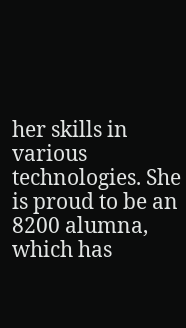her skills in various technologies. She is proud to be an 8200 alumna, which has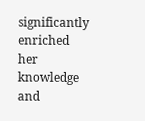significantly enriched her knowledge and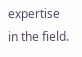expertise in the field.